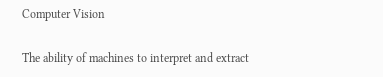Computer Vision

The ability of machines to interpret and extract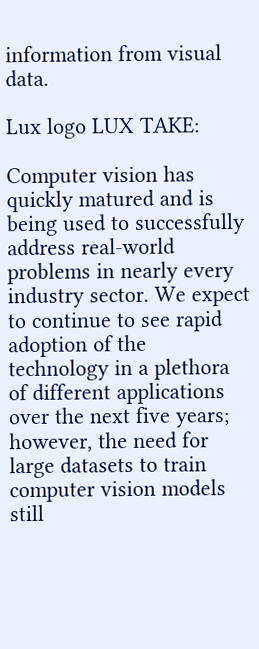information from visual data.

Lux logo LUX TAKE:

Computer vision has quickly matured and is being used to successfully address real-world problems in nearly every industry sector. We expect to continue to see rapid adoption of the technology in a plethora of different applications over the next five years; however, the need for large datasets to train computer vision models still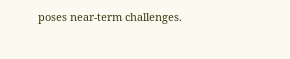poses near-term challenges.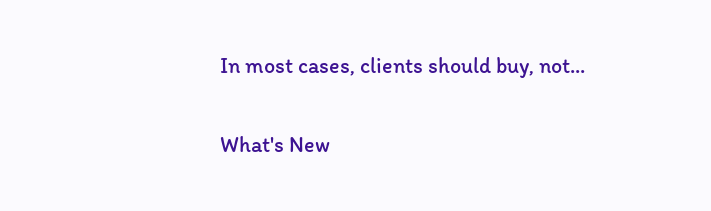In most cases, clients should buy, not...

What's New